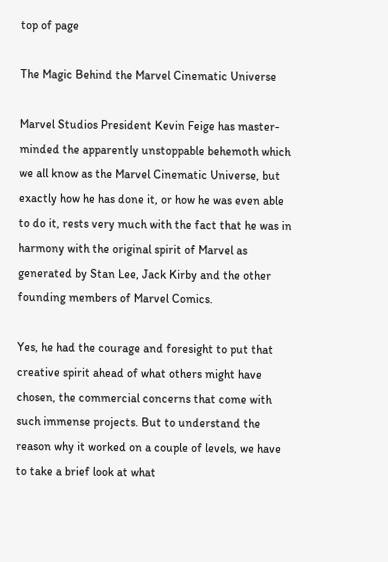top of page

The Magic Behind the Marvel Cinematic Universe

Marvel Studios President Kevin Feige has master-minded the apparently unstoppable behemoth which we all know as the Marvel Cinematic Universe, but exactly how he has done it, or how he was even able to do it, rests very much with the fact that he was in harmony with the original spirit of Marvel as generated by Stan Lee, Jack Kirby and the other founding members of Marvel Comics.

Yes, he had the courage and foresight to put that creative spirit ahead of what others might have chosen, the commercial concerns that come with such immense projects. But to understand the reason why it worked on a couple of levels, we have to take a brief look at what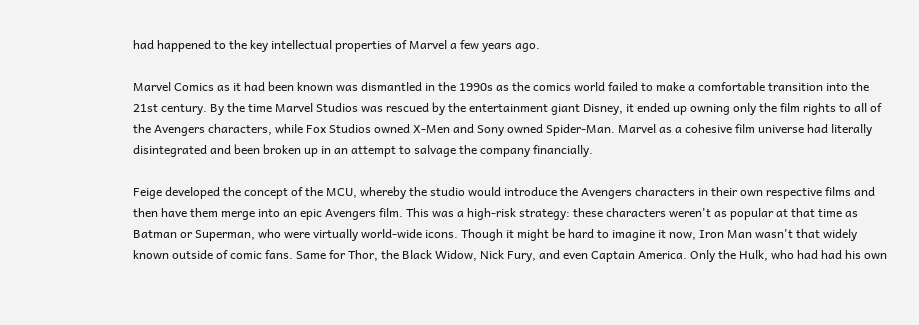had happened to the key intellectual properties of Marvel a few years ago.

Marvel Comics as it had been known was dismantled in the 1990s as the comics world failed to make a comfortable transition into the 21st century. By the time Marvel Studios was rescued by the entertainment giant Disney, it ended up owning only the film rights to all of the Avengers characters, while Fox Studios owned X-Men and Sony owned Spider-Man. Marvel as a cohesive film universe had literally disintegrated and been broken up in an attempt to salvage the company financially.

Feige developed the concept of the MCU, whereby the studio would introduce the Avengers characters in their own respective films and then have them merge into an epic Avengers film. This was a high-risk strategy: these characters weren't as popular at that time as Batman or Superman, who were virtually world-wide icons. Though it might be hard to imagine it now, Iron Man wasn't that widely known outside of comic fans. Same for Thor, the Black Widow, Nick Fury, and even Captain America. Only the Hulk, who had had his own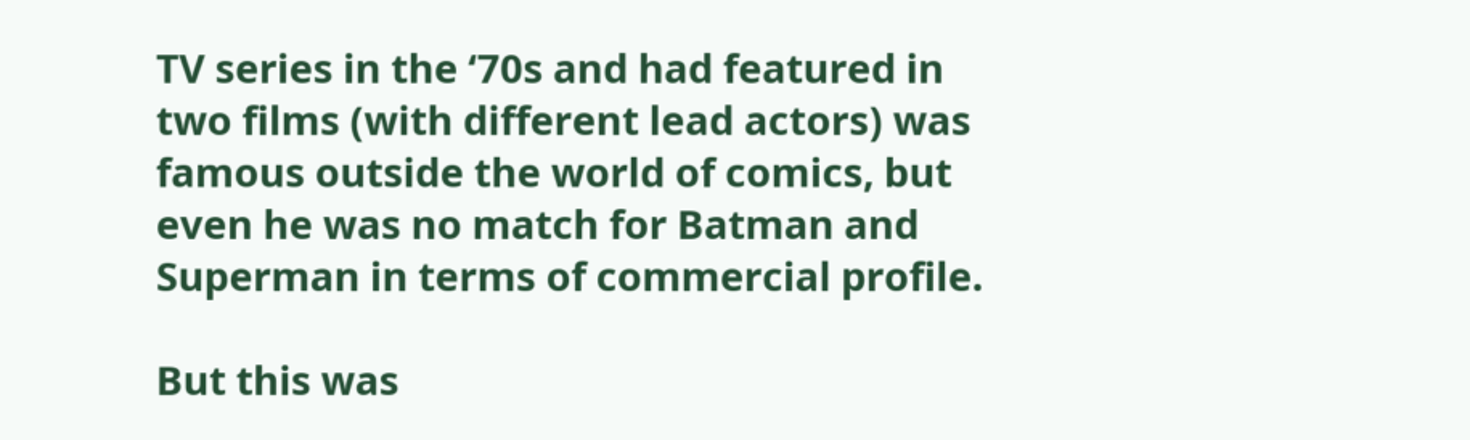TV series in the ‘70s and had featured in two films (with different lead actors) was famous outside the world of comics, but even he was no match for Batman and Superman in terms of commercial profile.

But this was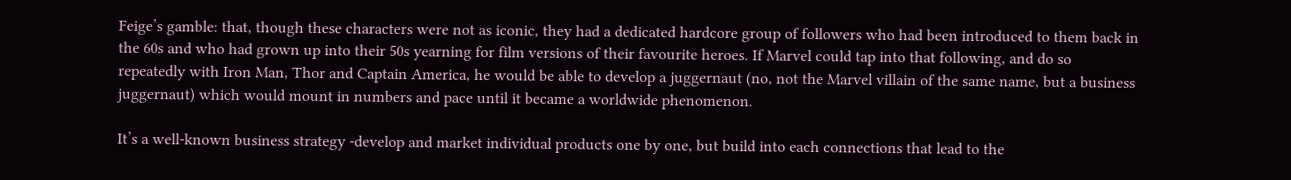Feige’s gamble: that, though these characters were not as iconic, they had a dedicated hardcore group of followers who had been introduced to them back in the 60s and who had grown up into their 50s yearning for film versions of their favourite heroes. If Marvel could tap into that following, and do so repeatedly with Iron Man, Thor and Captain America, he would be able to develop a juggernaut (no, not the Marvel villain of the same name, but a business juggernaut) which would mount in numbers and pace until it became a worldwide phenomenon.

It’s a well-known business strategy -develop and market individual products one by one, but build into each connections that lead to the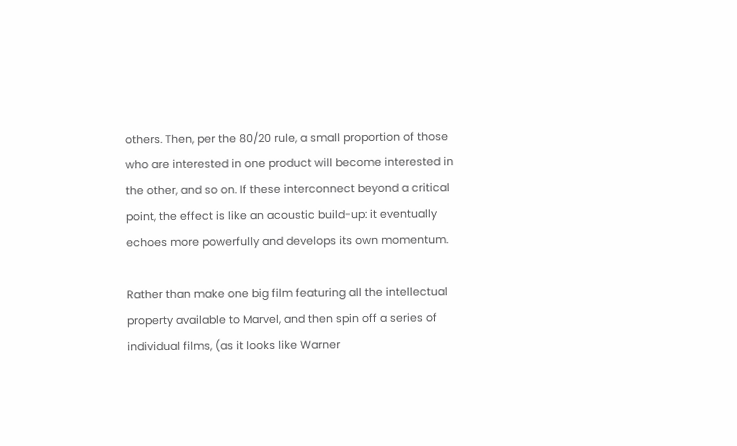others. Then, per the 80/20 rule, a small proportion of those who are interested in one product will become interested in the other, and so on. If these interconnect beyond a critical point, the effect is like an acoustic build-up: it eventually echoes more powerfully and develops its own momentum.

Rather than make one big film featuring all the intellectual property available to Marvel, and then spin off a series of individual films, (as it looks like Warner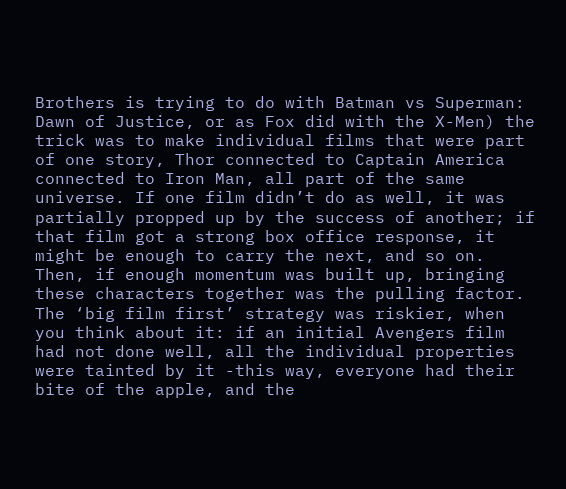Brothers is trying to do with Batman vs Superman: Dawn of Justice, or as Fox did with the X-Men) the trick was to make individual films that were part of one story, Thor connected to Captain America connected to Iron Man, all part of the same universe. If one film didn’t do as well, it was partially propped up by the success of another; if that film got a strong box office response, it might be enough to carry the next, and so on. Then, if enough momentum was built up, bringing these characters together was the pulling factor. The ‘big film first’ strategy was riskier, when you think about it: if an initial Avengers film had not done well, all the individual properties were tainted by it -this way, everyone had their bite of the apple, and the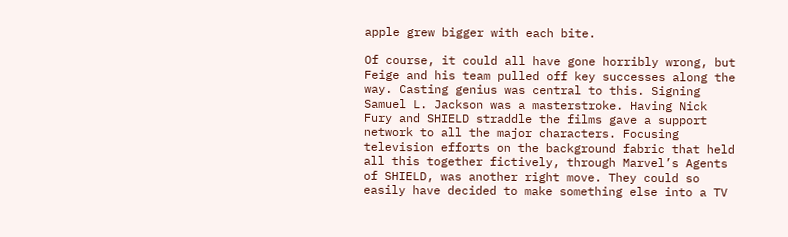apple grew bigger with each bite.

Of course, it could all have gone horribly wrong, but Feige and his team pulled off key successes along the way. Casting genius was central to this. Signing Samuel L. Jackson was a masterstroke. Having Nick Fury and SHIELD straddle the films gave a support network to all the major characters. Focusing television efforts on the background fabric that held all this together fictively, through Marvel’s Agents of SHIELD, was another right move. They could so easily have decided to make something else into a TV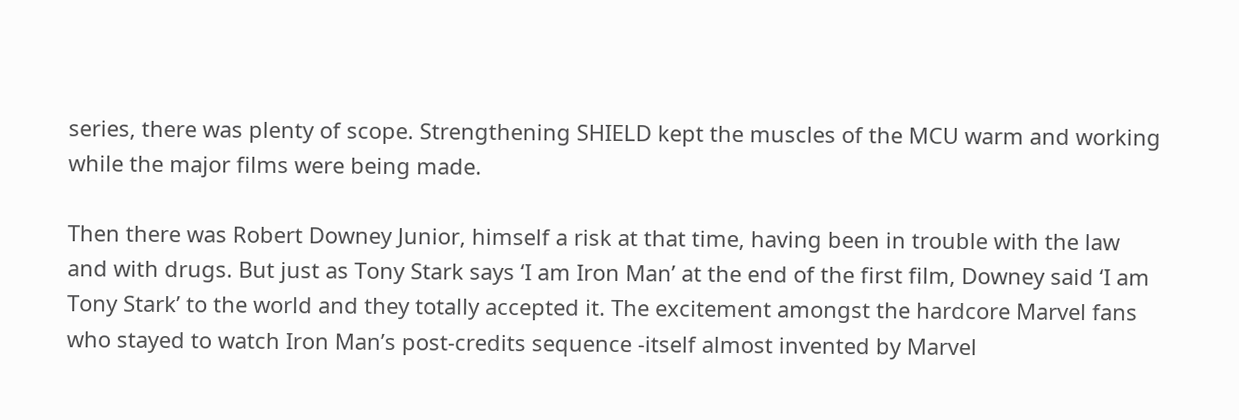series, there was plenty of scope. Strengthening SHIELD kept the muscles of the MCU warm and working while the major films were being made.

Then there was Robert Downey Junior, himself a risk at that time, having been in trouble with the law and with drugs. But just as Tony Stark says ‘I am Iron Man’ at the end of the first film, Downey said ‘I am Tony Stark’ to the world and they totally accepted it. The excitement amongst the hardcore Marvel fans who stayed to watch Iron Man’s post-credits sequence -itself almost invented by Marvel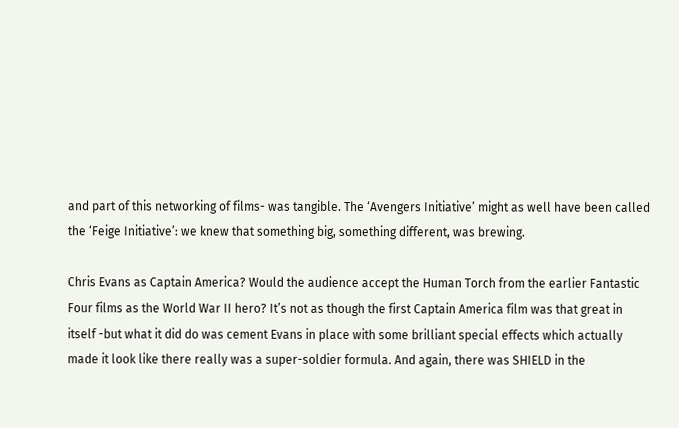and part of this networking of films- was tangible. The ‘Avengers Initiative’ might as well have been called the ‘Feige Initiative’: we knew that something big, something different, was brewing.

Chris Evans as Captain America? Would the audience accept the Human Torch from the earlier Fantastic Four films as the World War II hero? It’s not as though the first Captain America film was that great in itself -but what it did do was cement Evans in place with some brilliant special effects which actually made it look like there really was a super-soldier formula. And again, there was SHIELD in the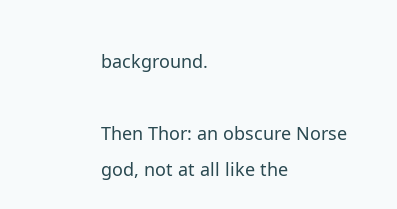background.

Then Thor: an obscure Norse god, not at all like the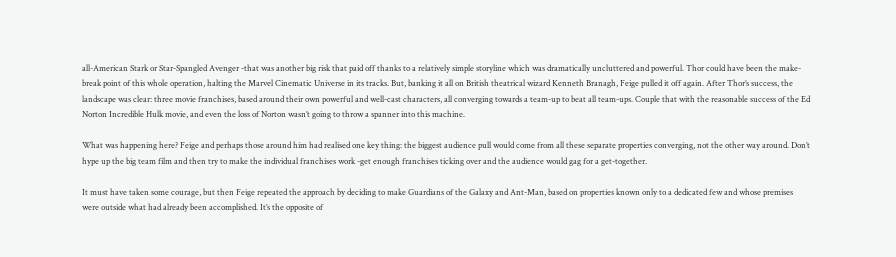all-American Stark or Star-Spangled Avenger -that was another big risk that paid off thanks to a relatively simple storyline which was dramatically uncluttered and powerful. Thor could have been the make-break point of this whole operation, halting the Marvel Cinematic Universe in its tracks. But, banking it all on British theatrical wizard Kenneth Branagh, Feige pulled it off again. After Thor’s success, the landscape was clear: three movie franchises, based around their own powerful and well-cast characters, all converging towards a team-up to beat all team-ups. Couple that with the reasonable success of the Ed Norton Incredible Hulk movie, and even the loss of Norton wasn’t going to throw a spanner into this machine.

What was happening here? Feige and perhaps those around him had realised one key thing: the biggest audience pull would come from all these separate properties converging, not the other way around. Don’t hype up the big team film and then try to make the individual franchises work -get enough franchises ticking over and the audience would gag for a get-together.

It must have taken some courage, but then Feige repeated the approach by deciding to make Guardians of the Galaxy and Ant-Man, based on properties known only to a dedicated few and whose premises were outside what had already been accomplished. It’s the opposite of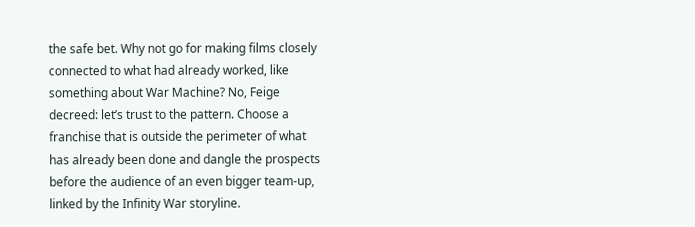the safe bet. Why not go for making films closely connected to what had already worked, like something about War Machine? No, Feige decreed: let’s trust to the pattern. Choose a franchise that is outside the perimeter of what has already been done and dangle the prospects before the audience of an even bigger team-up, linked by the Infinity War storyline.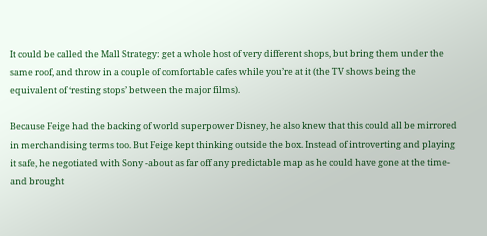It could be called the Mall Strategy: get a whole host of very different shops, but bring them under the same roof, and throw in a couple of comfortable cafes while you’re at it (the TV shows being the equivalent of ‘resting stops’ between the major films).

Because Feige had the backing of world superpower Disney, he also knew that this could all be mirrored in merchandising terms too. But Feige kept thinking outside the box. Instead of introverting and playing it safe, he negotiated with Sony -about as far off any predictable map as he could have gone at the time- and brought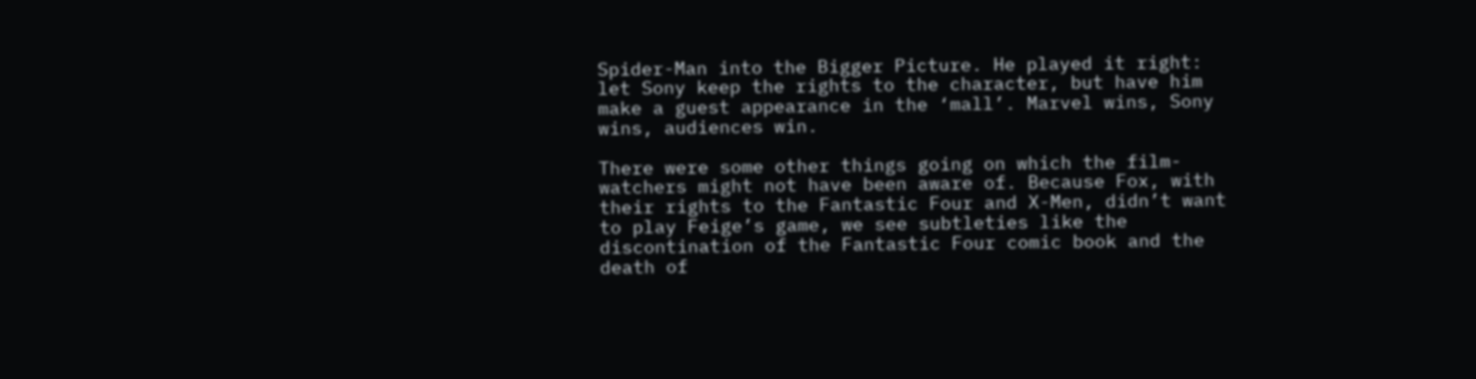Spider-Man into the Bigger Picture. He played it right: let Sony keep the rights to the character, but have him make a guest appearance in the ‘mall’. Marvel wins, Sony wins, audiences win.

There were some other things going on which the film-watchers might not have been aware of. Because Fox, with their rights to the Fantastic Four and X-Men, didn’t want to play Feige’s game, we see subtleties like the discontination of the Fantastic Four comic book and the death of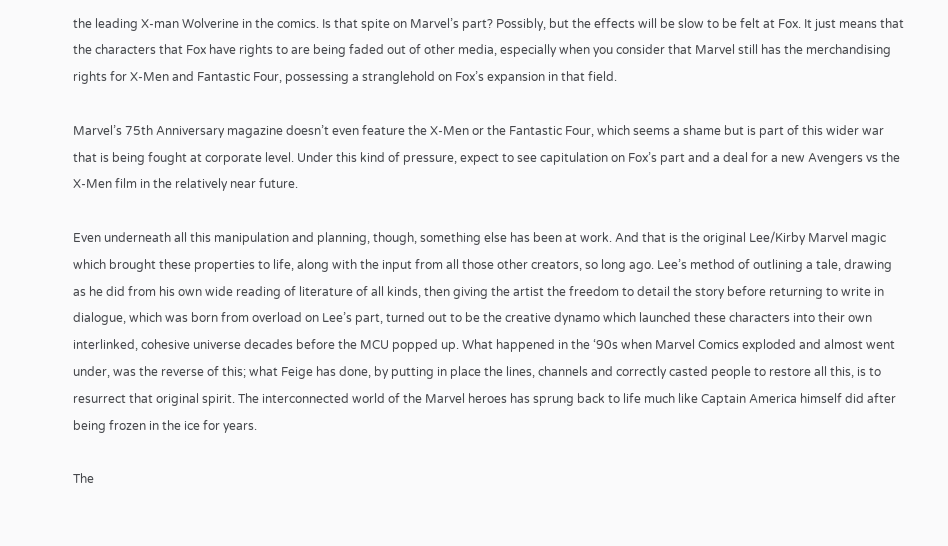the leading X-man Wolverine in the comics. Is that spite on Marvel’s part? Possibly, but the effects will be slow to be felt at Fox. It just means that the characters that Fox have rights to are being faded out of other media, especially when you consider that Marvel still has the merchandising rights for X-Men and Fantastic Four, possessing a stranglehold on Fox’s expansion in that field.

Marvel’s 75th Anniversary magazine doesn’t even feature the X-Men or the Fantastic Four, which seems a shame but is part of this wider war that is being fought at corporate level. Under this kind of pressure, expect to see capitulation on Fox’s part and a deal for a new Avengers vs the X-Men film in the relatively near future.

Even underneath all this manipulation and planning, though, something else has been at work. And that is the original Lee/Kirby Marvel magic which brought these properties to life, along with the input from all those other creators, so long ago. Lee’s method of outlining a tale, drawing as he did from his own wide reading of literature of all kinds, then giving the artist the freedom to detail the story before returning to write in dialogue, which was born from overload on Lee’s part, turned out to be the creative dynamo which launched these characters into their own interlinked, cohesive universe decades before the MCU popped up. What happened in the ‘90s when Marvel Comics exploded and almost went under, was the reverse of this; what Feige has done, by putting in place the lines, channels and correctly casted people to restore all this, is to resurrect that original spirit. The interconnected world of the Marvel heroes has sprung back to life much like Captain America himself did after being frozen in the ice for years.

The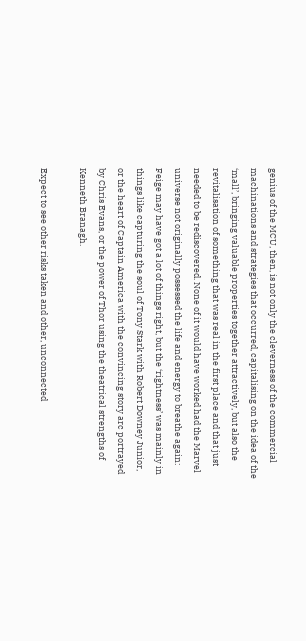genius of the MCU, then, is not only the cleverness of the commercial machinations and strategies that occurred, capitalising on the idea of the ‘mall’, bringing valuable properties together attractively, but also the revitalisation of something that was real in the first place and that just needed to be rediscovered. None of it would have worked had the Marvel universe not originally possessed the life and energy to breathe again: Feige may have got a lot of things right, but the ‘rightness’ was mainly in things like capturing the soul of Tony Stark with Robert Downey Junior, or the heart of Captain America with the convincing story arc portrayed by Chris Evans, or the power of Thor using the theatrical strengths of Kenneth Branagh.

Expect to see other risks taken and other, unconnected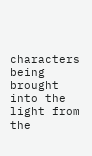characters being brought into the light from the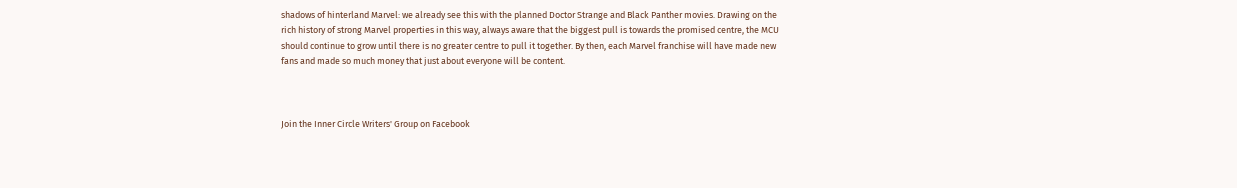shadows of hinterland Marvel: we already see this with the planned Doctor Strange and Black Panther movies. Drawing on the rich history of strong Marvel properties in this way, always aware that the biggest pull is towards the promised centre, the MCU should continue to grow until there is no greater centre to pull it together. By then, each Marvel franchise will have made new fans and made so much money that just about everyone will be content.



Join the Inner Circle Writers' Group on Facebook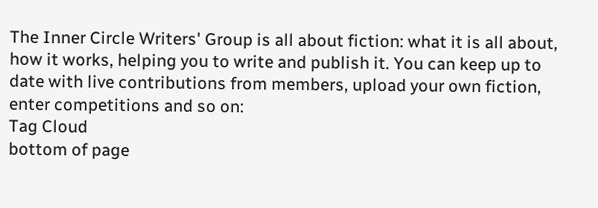The Inner Circle Writers' Group is all about fiction: what it is all about, how it works, helping you to write and publish it. You can keep up to date with live contributions from members, upload your own fiction, enter competitions and so on:
Tag Cloud
bottom of page